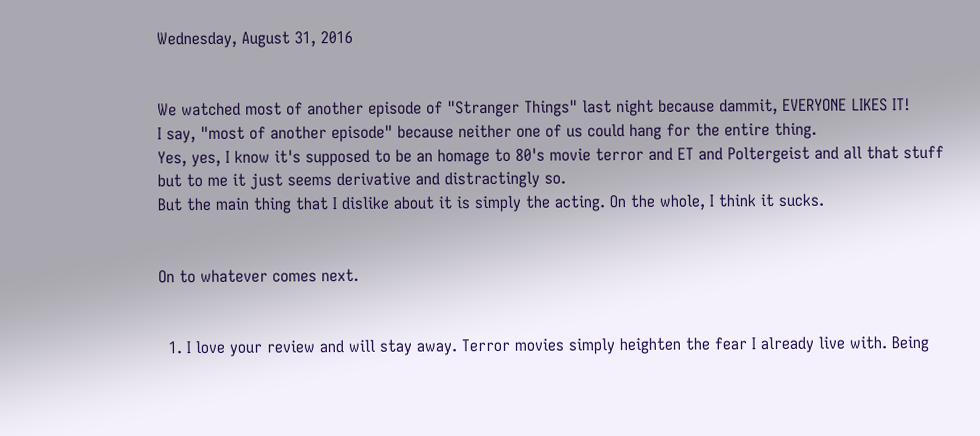Wednesday, August 31, 2016


We watched most of another episode of "Stranger Things" last night because dammit, EVERYONE LIKES IT!
I say, "most of another episode" because neither one of us could hang for the entire thing.
Yes, yes, I know it's supposed to be an homage to 80's movie terror and ET and Poltergeist and all that stuff but to me it just seems derivative and distractingly so.
But the main thing that I dislike about it is simply the acting. On the whole, I think it sucks.


On to whatever comes next.


  1. I love your review and will stay away. Terror movies simply heighten the fear I already live with. Being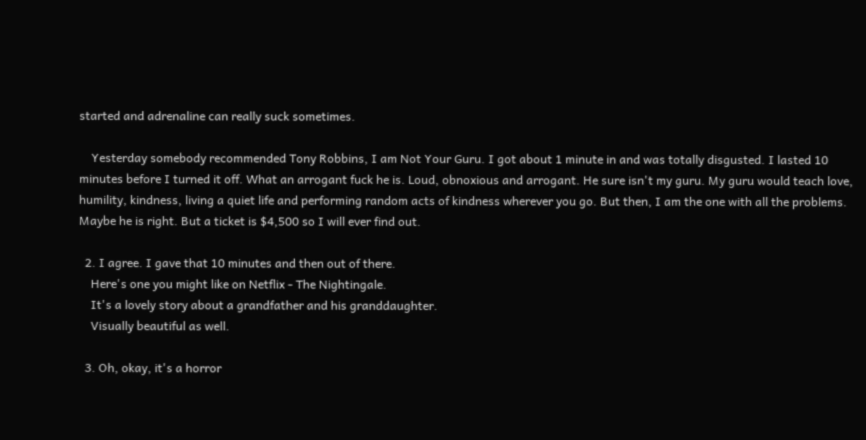started and adrenaline can really suck sometimes.

    Yesterday somebody recommended Tony Robbins, I am Not Your Guru. I got about 1 minute in and was totally disgusted. I lasted 10 minutes before I turned it off. What an arrogant fuck he is. Loud, obnoxious and arrogant. He sure isn't my guru. My guru would teach love, humility, kindness, living a quiet life and performing random acts of kindness wherever you go. But then, I am the one with all the problems. Maybe he is right. But a ticket is $4,500 so I will ever find out.

  2. I agree. I gave that 10 minutes and then out of there.
    Here's one you might like on Netflix - The Nightingale.
    It's a lovely story about a grandfather and his granddaughter.
    Visually beautiful as well.

  3. Oh, okay, it's a horror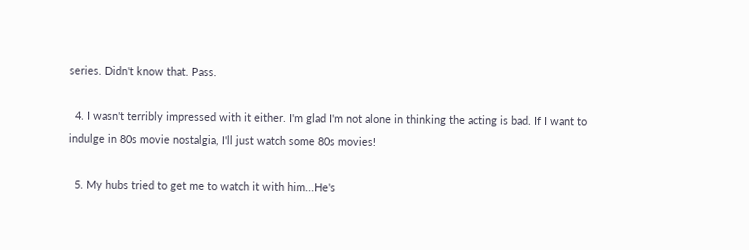series. Didn't know that. Pass.

  4. I wasn't terribly impressed with it either. I'm glad I'm not alone in thinking the acting is bad. If I want to indulge in 80s movie nostalgia, I'll just watch some 80s movies!

  5. My hubs tried to get me to watch it with him...He's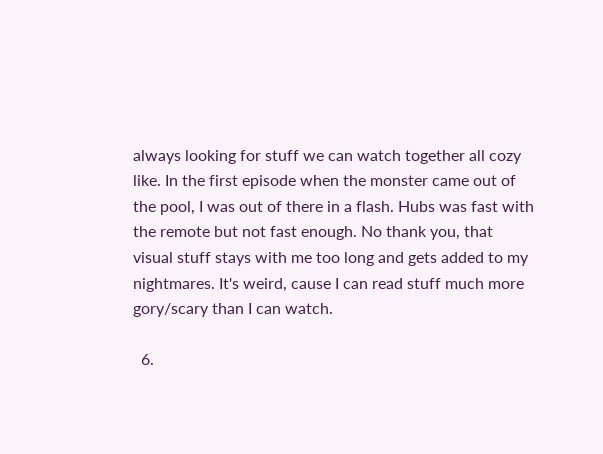always looking for stuff we can watch together all cozy like. In the first episode when the monster came out of the pool, I was out of there in a flash. Hubs was fast with the remote but not fast enough. No thank you, that visual stuff stays with me too long and gets added to my nightmares. It's weird, cause I can read stuff much more gory/scary than I can watch.

  6.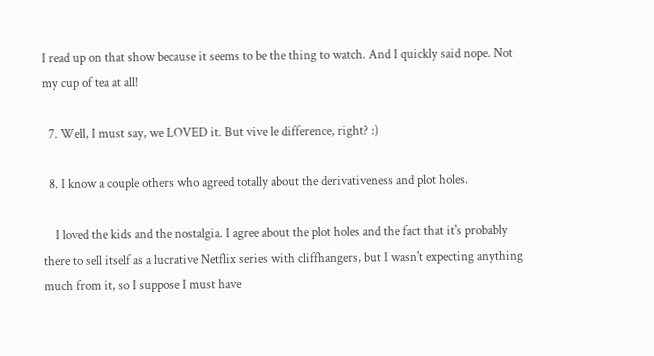I read up on that show because it seems to be the thing to watch. And I quickly said nope. Not my cup of tea at all!

  7. Well, I must say, we LOVED it. But vive le difference, right? :)

  8. I know a couple others who agreed totally about the derivativeness and plot holes.

    I loved the kids and the nostalgia. I agree about the plot holes and the fact that it's probably there to sell itself as a lucrative Netflix series with cliffhangers, but I wasn't expecting anything much from it, so I suppose I must have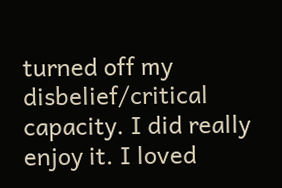turned off my disbelief/critical capacity. I did really enjoy it. I loved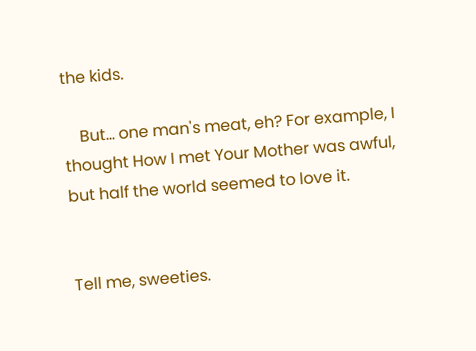the kids.

    But... one man's meat, eh? For example, I thought How I met Your Mother was awful, but half the world seemed to love it.


Tell me, sweeties.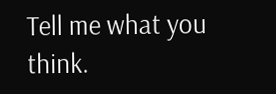Tell me what you think.